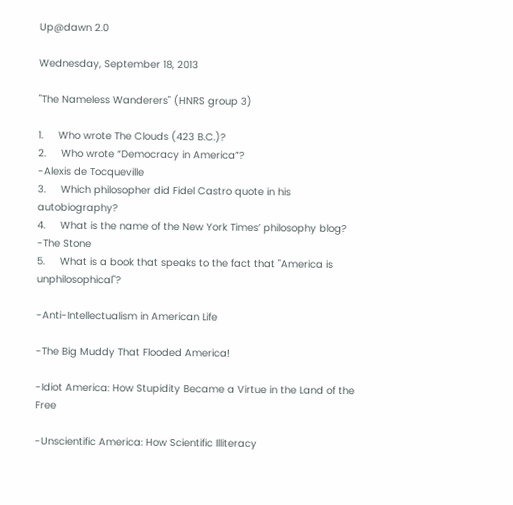Up@dawn 2.0

Wednesday, September 18, 2013

"The Nameless Wanderers" (HNRS group 3)

1.     Who wrote The Clouds (423 B.C.)?
2.     Who wrote “Democracy in America”?
-Alexis de Tocqueville
3.     Which philosopher did Fidel Castro quote in his autobiography?
4.     What is the name of the New York Times’ philosophy blog?
-The Stone
5.     What is a book that speaks to the fact that "America is unphilosophical"?

-Anti-Intellectualism in American Life

-The Big Muddy That Flooded America!

-Idiot America: How Stupidity Became a Virtue in the Land of the Free

-Unscientific America: How Scientific Illiteracy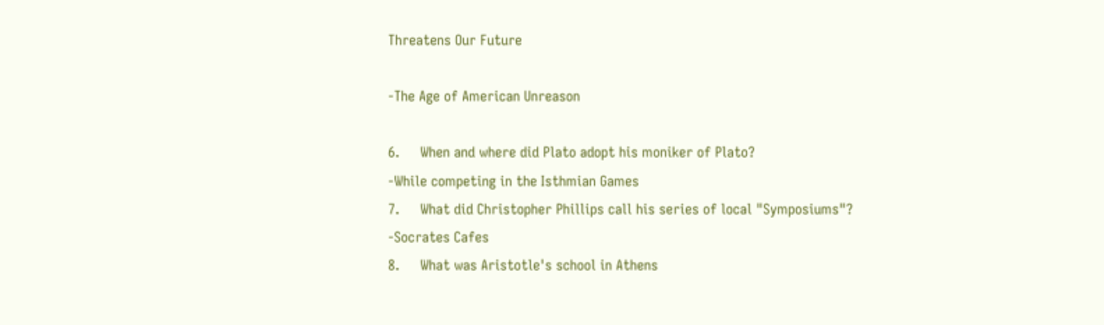Threatens Our Future

-The Age of American Unreason

6.     When and where did Plato adopt his moniker of Plato?
-While competing in the Isthmian Games
7.     What did Christopher Phillips call his series of local "Symposiums"?
-Socrates Cafes
8.     What was Aristotle's school in Athens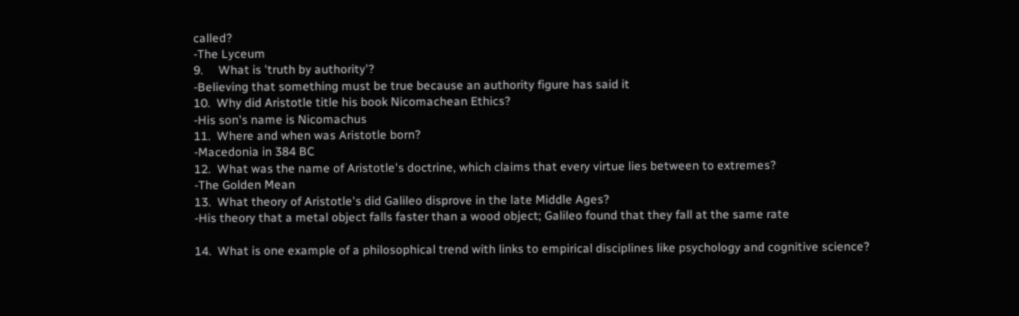called?
-The Lyceum
9.     What is 'truth by authority'?
-Believing that something must be true because an authority figure has said it
10.  Why did Aristotle title his book Nicomachean Ethics?
-His son's name is Nicomachus
11.  Where and when was Aristotle born?
-Macedonia in 384 BC
12.  What was the name of Aristotle's doctrine, which claims that every virtue lies between to extremes?
-The Golden Mean
13.  What theory of Aristotle's did Galileo disprove in the late Middle Ages?
-His theory that a metal object falls faster than a wood object; Galileo found that they fall at the same rate

14.  What is one example of a philosophical trend with links to empirical disciplines like psychology and cognitive science?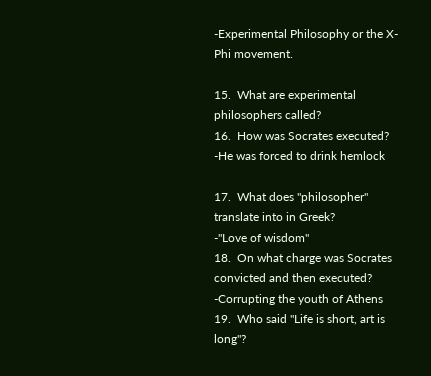-Experimental Philosophy or the X-Phi movement.

15.  What are experimental philosophers called?
16.  How was Socrates executed?
-He was forced to drink hemlock

17.  What does "philosopher" translate into in Greek?
-"Love of wisdom"
18.  On what charge was Socrates convicted and then executed?
-Corrupting the youth of Athens
19.  Who said "Life is short, art is long"?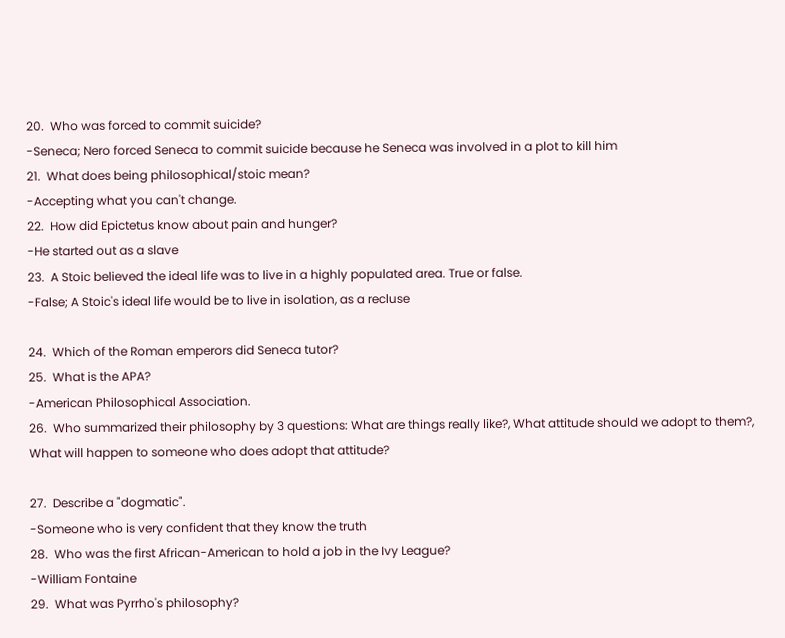20.  Who was forced to commit suicide?
-Seneca; Nero forced Seneca to commit suicide because he Seneca was involved in a plot to kill him
21.  What does being philosophical/stoic mean?
-Accepting what you can't change.
22.  How did Epictetus know about pain and hunger?
-He started out as a slave
23.  A Stoic believed the ideal life was to live in a highly populated area. True or false.
-False; A Stoic's ideal life would be to live in isolation, as a recluse

24.  Which of the Roman emperors did Seneca tutor?
25.  What is the APA?
-American Philosophical Association.
26.  Who summarized their philosophy by 3 questions: What are things really like?, What attitude should we adopt to them?, What will happen to someone who does adopt that attitude?

27.  Describe a "dogmatic".
-Someone who is very confident that they know the truth
28.  Who was the first African-American to hold a job in the Ivy League?
-William Fontaine
29.  What was Pyrrho's philosophy?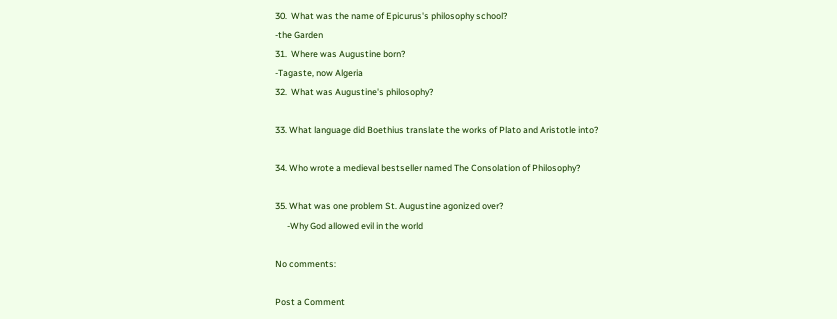30.  What was the name of Epicurus's philosophy school?
-the Garden
31.  Where was Augustine born?
-Tagaste, now Algeria
32.  What was Augustine's philosophy?

33. What language did Boethius translate the works of Plato and Aristotle into?

34. Who wrote a medieval bestseller named The Consolation of Philosophy?

35. What was one problem St. Augustine agonized over?
      -Why God allowed evil in the world

No comments:

Post a Comment